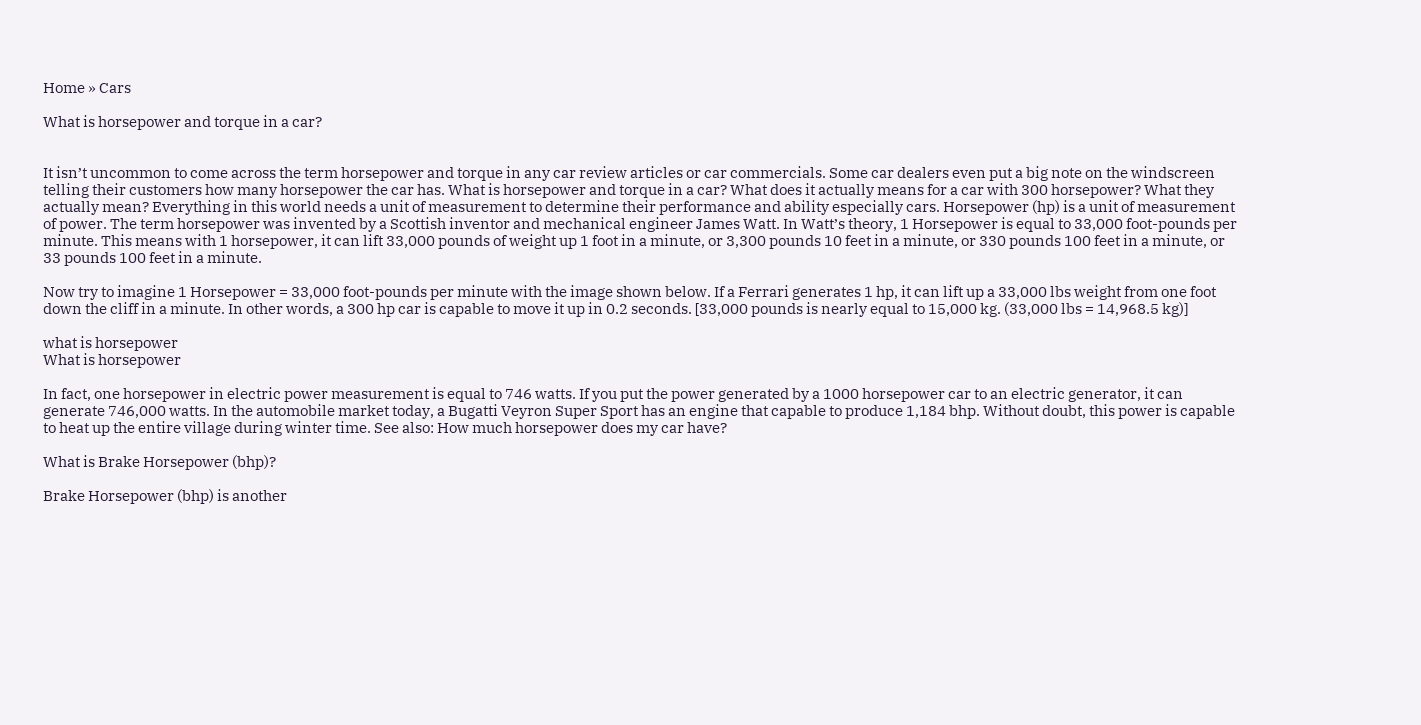Home » Cars

What is horsepower and torque in a car?


It isn’t uncommon to come across the term horsepower and torque in any car review articles or car commercials. Some car dealers even put a big note on the windscreen telling their customers how many horsepower the car has. What is horsepower and torque in a car? What does it actually means for a car with 300 horsepower? What they actually mean? Everything in this world needs a unit of measurement to determine their performance and ability especially cars. Horsepower (hp) is a unit of measurement of power. The term horsepower was invented by a Scottish inventor and mechanical engineer James Watt. In Watt’s theory, 1 Horsepower is equal to 33,000 foot-pounds per minute. This means with 1 horsepower, it can lift 33,000 pounds of weight up 1 foot in a minute, or 3,300 pounds 10 feet in a minute, or 330 pounds 100 feet in a minute, or 33 pounds 100 feet in a minute.

Now try to imagine 1 Horsepower = 33,000 foot-pounds per minute with the image shown below. If a Ferrari generates 1 hp, it can lift up a 33,000 lbs weight from one foot down the cliff in a minute. In other words, a 300 hp car is capable to move it up in 0.2 seconds. [33,000 pounds is nearly equal to 15,000 kg. (33,000 lbs = 14,968.5 kg)]

what is horsepower
What is horsepower

In fact, one horsepower in electric power measurement is equal to 746 watts. If you put the power generated by a 1000 horsepower car to an electric generator, it can generate 746,000 watts. In the automobile market today, a Bugatti Veyron Super Sport has an engine that capable to produce 1,184 bhp. Without doubt, this power is capable to heat up the entire village during winter time. See also: How much horsepower does my car have?

What is Brake Horsepower (bhp)?

Brake Horsepower (bhp) is another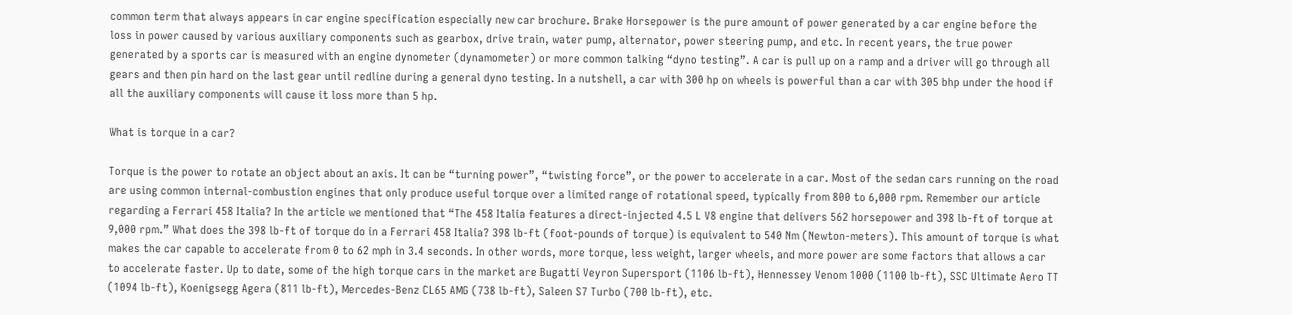common term that always appears in car engine specification especially new car brochure. Brake Horsepower is the pure amount of power generated by a car engine before the loss in power caused by various auxiliary components such as gearbox, drive train, water pump, alternator, power steering pump, and etc. In recent years, the true power generated by a sports car is measured with an engine dynometer (dynamometer) or more common talking “dyno testing”. A car is pull up on a ramp and a driver will go through all gears and then pin hard on the last gear until redline during a general dyno testing. In a nutshell, a car with 300 hp on wheels is powerful than a car with 305 bhp under the hood if all the auxiliary components will cause it loss more than 5 hp.

What is torque in a car?

Torque is the power to rotate an object about an axis. It can be “turning power”, “twisting force”, or the power to accelerate in a car. Most of the sedan cars running on the road are using common internal-combustion engines that only produce useful torque over a limited range of rotational speed, typically from 800 to 6,000 rpm. Remember our article regarding a Ferrari 458 Italia? In the article we mentioned that “The 458 Italia features a direct-injected 4.5 L V8 engine that delivers 562 horsepower and 398 lb-ft of torque at 9,000 rpm.” What does the 398 lb-ft of torque do in a Ferrari 458 Italia? 398 lb-ft (foot-pounds of torque) is equivalent to 540 Nm (Newton-meters). This amount of torque is what makes the car capable to accelerate from 0 to 62 mph in 3.4 seconds. In other words, more torque, less weight, larger wheels, and more power are some factors that allows a car to accelerate faster. Up to date, some of the high torque cars in the market are Bugatti Veyron Supersport (1106 lb-ft), Hennessey Venom 1000 (1100 lb-ft), SSC Ultimate Aero TT (1094 lb-ft), Koenigsegg Agera (811 lb-ft), Mercedes-Benz CL65 AMG (738 lb-ft), Saleen S7 Turbo (700 lb-ft), etc.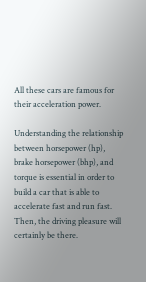All these cars are famous for their acceleration power.

Understanding the relationship between horsepower (hp), brake horsepower (bhp), and torque is essential in order to build a car that is able to accelerate fast and run fast. Then, the driving pleasure will certainly be there.